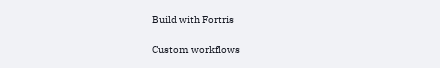Build with Fortris

Custom workflows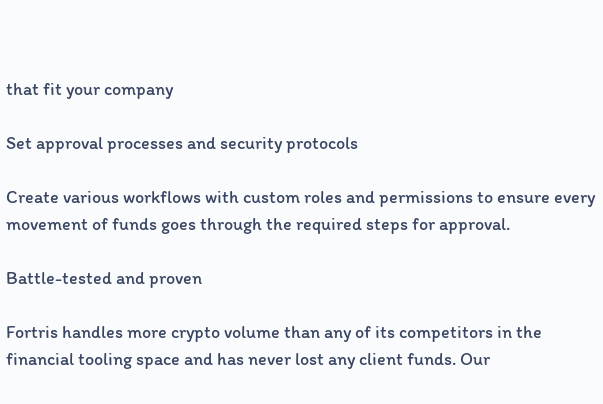that fit your company

Set approval processes and security protocols

Create various workflows with custom roles and permissions to ensure every movement of funds goes through the required steps for approval.

Battle-tested and proven

Fortris handles more crypto volume than any of its competitors in the financial tooling space and has never lost any client funds. Our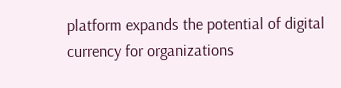platform expands the potential of digital currency for organizations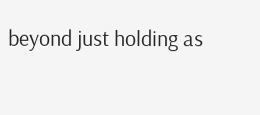beyond just holding as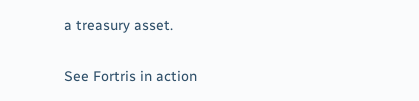a treasury asset.

See Fortris in action